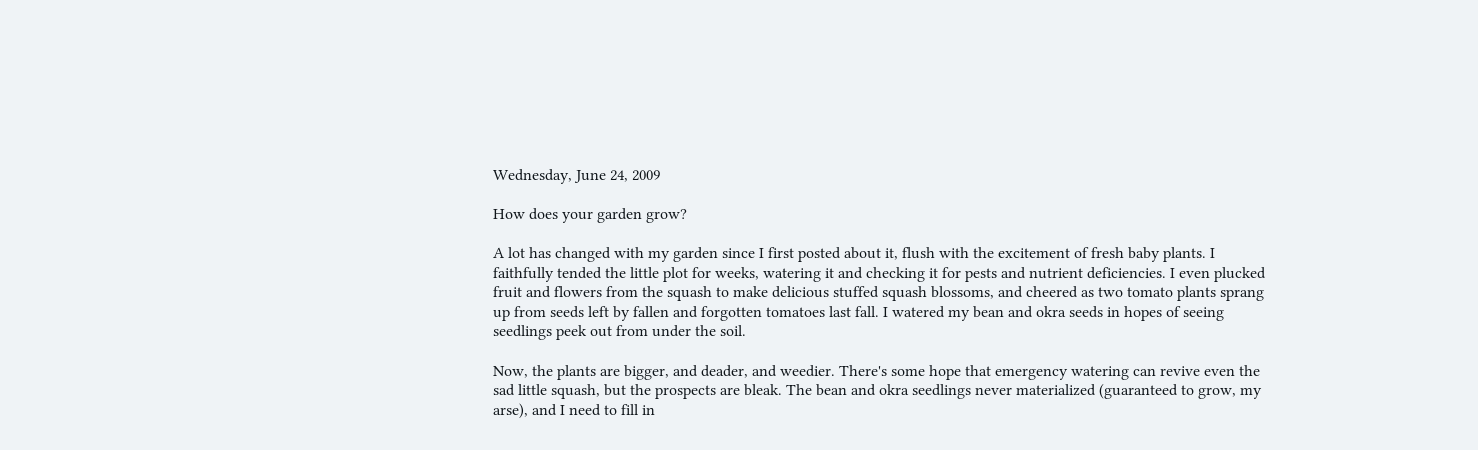Wednesday, June 24, 2009

How does your garden grow?

A lot has changed with my garden since I first posted about it, flush with the excitement of fresh baby plants. I faithfully tended the little plot for weeks, watering it and checking it for pests and nutrient deficiencies. I even plucked fruit and flowers from the squash to make delicious stuffed squash blossoms, and cheered as two tomato plants sprang up from seeds left by fallen and forgotten tomatoes last fall. I watered my bean and okra seeds in hopes of seeing seedlings peek out from under the soil.

Now, the plants are bigger, and deader, and weedier. There's some hope that emergency watering can revive even the sad little squash, but the prospects are bleak. The bean and okra seedlings never materialized (guaranteed to grow, my arse), and I need to fill in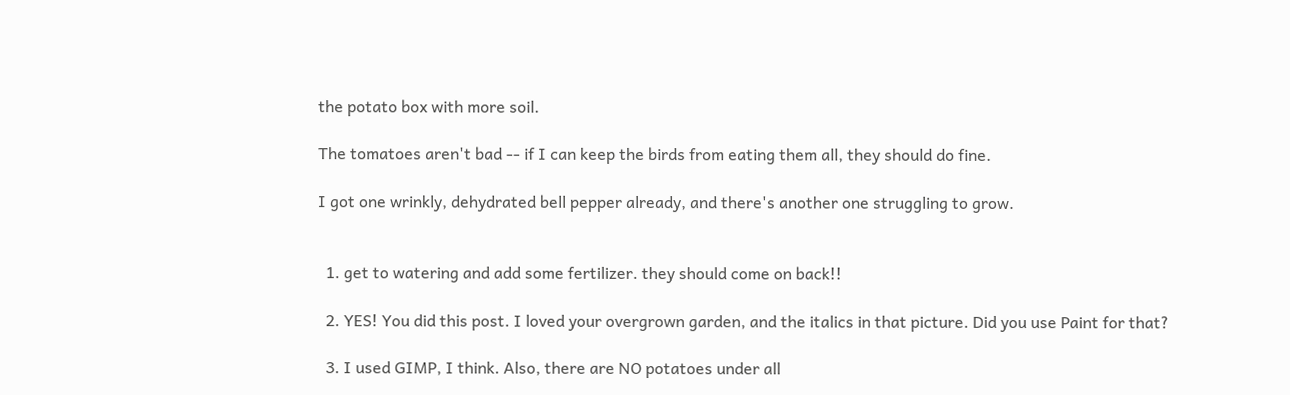the potato box with more soil.

The tomatoes aren't bad -- if I can keep the birds from eating them all, they should do fine.

I got one wrinkly, dehydrated bell pepper already, and there's another one struggling to grow.


  1. get to watering and add some fertilizer. they should come on back!!

  2. YES! You did this post. I loved your overgrown garden, and the italics in that picture. Did you use Paint for that?

  3. I used GIMP, I think. Also, there are NO potatoes under all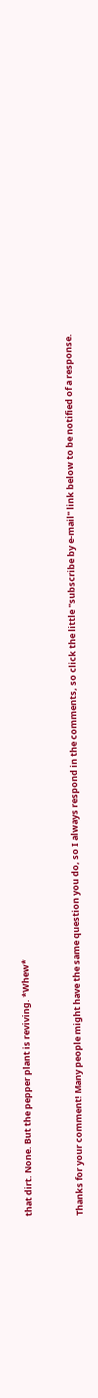that dirt. None. But the pepper plant is reviving. *Whew*


Thanks for your comment! Many people might have the same question you do, so I always respond in the comments, so click the little "subscribe by e-mail" link below to be notified of a response.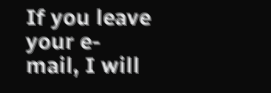If you leave your e-mail, I will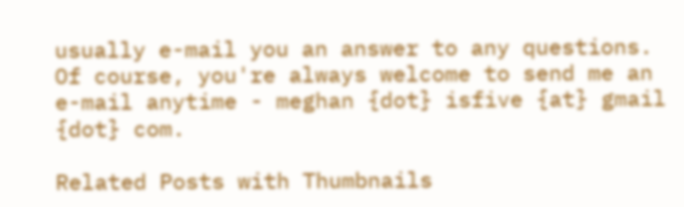usually e-mail you an answer to any questions. Of course, you're always welcome to send me an e-mail anytime - meghan {dot} isfive {at} gmail {dot} com.

Related Posts with Thumbnails